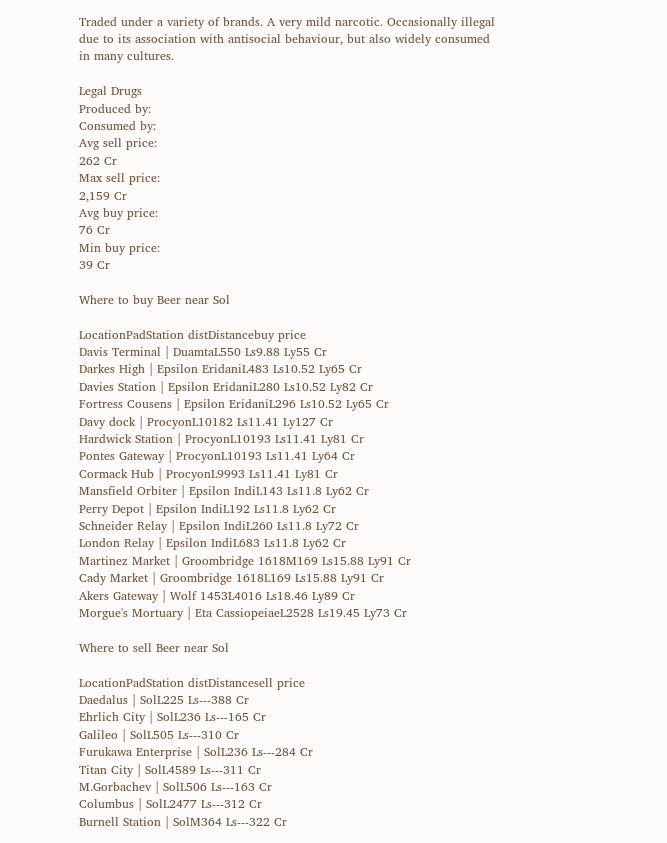Traded under a variety of brands. A very mild narcotic. Occasionally illegal due to its association with antisocial behaviour, but also widely consumed in many cultures.

Legal Drugs
Produced by:
Consumed by:
Avg sell price:
262 Cr
Max sell price:
2,159 Cr
Avg buy price:
76 Cr
Min buy price:
39 Cr

Where to buy Beer near Sol

LocationPadStation distDistancebuy price
Davis Terminal | DuamtaL550 Ls9.88 Ly55 Cr
Darkes High | Epsilon EridaniL483 Ls10.52 Ly65 Cr
Davies Station | Epsilon EridaniL280 Ls10.52 Ly82 Cr
Fortress Cousens | Epsilon EridaniL296 Ls10.52 Ly65 Cr
Davy dock | ProcyonL10182 Ls11.41 Ly127 Cr
Hardwick Station | ProcyonL10193 Ls11.41 Ly81 Cr
Pontes Gateway | ProcyonL10193 Ls11.41 Ly64 Cr
Cormack Hub | ProcyonL9993 Ls11.41 Ly81 Cr
Mansfield Orbiter | Epsilon IndiL143 Ls11.8 Ly62 Cr
Perry Depot | Epsilon IndiL192 Ls11.8 Ly62 Cr
Schneider Relay | Epsilon IndiL260 Ls11.8 Ly72 Cr
London Relay | Epsilon IndiL683 Ls11.8 Ly62 Cr
Martinez Market | Groombridge 1618M169 Ls15.88 Ly91 Cr
Cady Market | Groombridge 1618L169 Ls15.88 Ly91 Cr
Akers Gateway | Wolf 1453L4016 Ls18.46 Ly89 Cr
Morgue's Mortuary | Eta CassiopeiaeL2528 Ls19.45 Ly73 Cr

Where to sell Beer near Sol

LocationPadStation distDistancesell price
Daedalus | SolL225 Ls---388 Cr
Ehrlich City | SolL236 Ls---165 Cr
Galileo | SolL505 Ls---310 Cr
Furukawa Enterprise | SolL236 Ls---284 Cr
Titan City | SolL4589 Ls---311 Cr
M.Gorbachev | SolL506 Ls---163 Cr
Columbus | SolL2477 Ls---312 Cr
Burnell Station | SolM364 Ls---322 Cr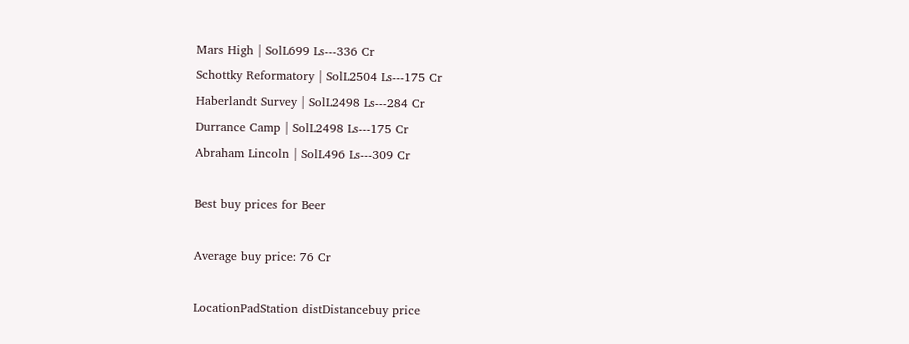Mars High | SolL699 Ls---336 Cr
Schottky Reformatory | SolL2504 Ls---175 Cr
Haberlandt Survey | SolL2498 Ls---284 Cr
Durrance Camp | SolL2498 Ls---175 Cr
Abraham Lincoln | SolL496 Ls---309 Cr

Best buy prices for Beer

Average buy price: 76 Cr

LocationPadStation distDistancebuy price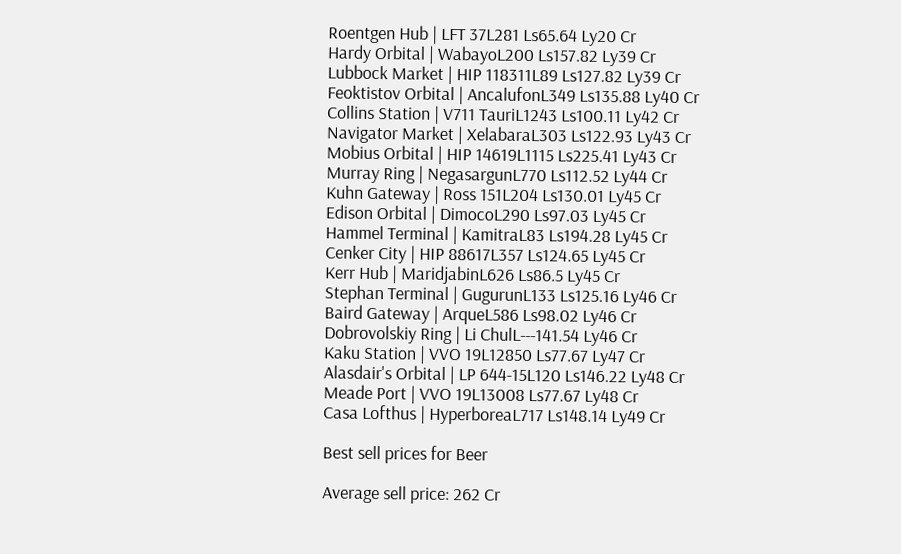Roentgen Hub | LFT 37L281 Ls65.64 Ly20 Cr
Hardy Orbital | WabayoL200 Ls157.82 Ly39 Cr
Lubbock Market | HIP 118311L89 Ls127.82 Ly39 Cr
Feoktistov Orbital | AncalufonL349 Ls135.88 Ly40 Cr
Collins Station | V711 TauriL1243 Ls100.11 Ly42 Cr
Navigator Market | XelabaraL303 Ls122.93 Ly43 Cr
Mobius Orbital | HIP 14619L1115 Ls225.41 Ly43 Cr
Murray Ring | NegasargunL770 Ls112.52 Ly44 Cr
Kuhn Gateway | Ross 151L204 Ls130.01 Ly45 Cr
Edison Orbital | DimocoL290 Ls97.03 Ly45 Cr
Hammel Terminal | KamitraL83 Ls194.28 Ly45 Cr
Cenker City | HIP 88617L357 Ls124.65 Ly45 Cr
Kerr Hub | MaridjabinL626 Ls86.5 Ly45 Cr
Stephan Terminal | GugurunL133 Ls125.16 Ly46 Cr
Baird Gateway | ArqueL586 Ls98.02 Ly46 Cr
Dobrovolskiy Ring | Li ChulL---141.54 Ly46 Cr
Kaku Station | VVO 19L12850 Ls77.67 Ly47 Cr
Alasdair's Orbital | LP 644-15L120 Ls146.22 Ly48 Cr
Meade Port | VVO 19L13008 Ls77.67 Ly48 Cr
Casa Lofthus | HyperboreaL717 Ls148.14 Ly49 Cr

Best sell prices for Beer

Average sell price: 262 Cr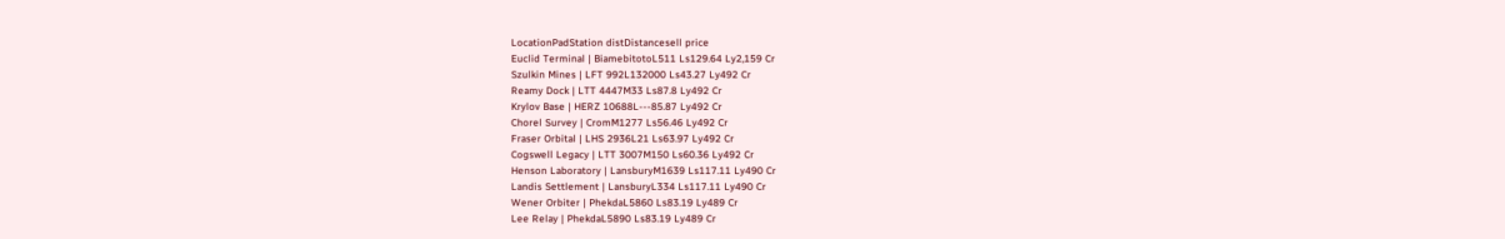LocationPadStation distDistancesell price
Euclid Terminal | BiamebitotoL511 Ls129.64 Ly2,159 Cr
Szulkin Mines | LFT 992L132000 Ls43.27 Ly492 Cr
Reamy Dock | LTT 4447M33 Ls87.8 Ly492 Cr
Krylov Base | HERZ 10688L---85.87 Ly492 Cr
Chorel Survey | CromM1277 Ls56.46 Ly492 Cr
Fraser Orbital | LHS 2936L21 Ls63.97 Ly492 Cr
Cogswell Legacy | LTT 3007M150 Ls60.36 Ly492 Cr
Henson Laboratory | LansburyM1639 Ls117.11 Ly490 Cr
Landis Settlement | LansburyL334 Ls117.11 Ly490 Cr
Wener Orbiter | PhekdaL5860 Ls83.19 Ly489 Cr
Lee Relay | PhekdaL5890 Ls83.19 Ly489 Cr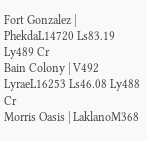Fort Gonzalez | PhekdaL14720 Ls83.19 Ly489 Cr
Bain Colony | V492 LyraeL16253 Ls46.08 Ly488 Cr
Morris Oasis | LaklanoM368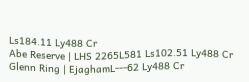Ls184.11 Ly488 Cr
Abe Reserve | LHS 2265L581 Ls102.51 Ly488 Cr
Glenn Ring | EjaghamL---62 Ly488 Cr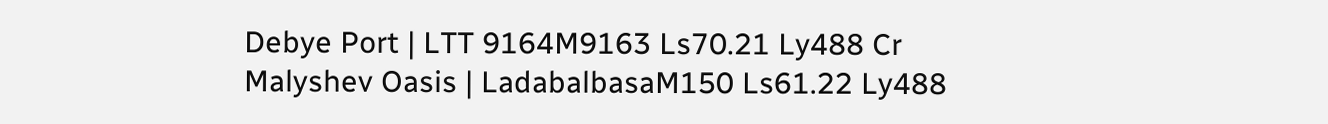Debye Port | LTT 9164M9163 Ls70.21 Ly488 Cr
Malyshev Oasis | LadabalbasaM150 Ls61.22 Ly488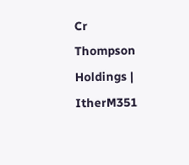Cr
Thompson Holdings | ItherM351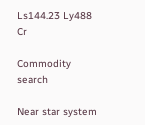Ls144.23 Ly488 Cr

Commodity search

Near star system